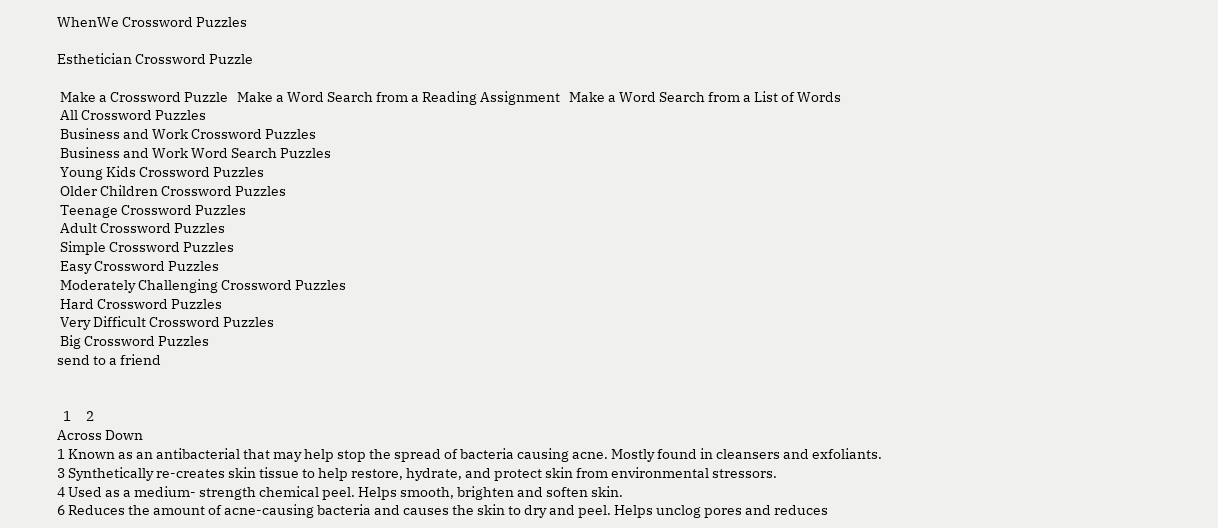WhenWe Crossword Puzzles

Esthetician Crossword Puzzle

 Make a Crossword Puzzle   Make a Word Search from a Reading Assignment   Make a Word Search from a List of Words
 All Crossword Puzzles
 Business and Work Crossword Puzzles
 Business and Work Word Search Puzzles
 Young Kids Crossword Puzzles
 Older Children Crossword Puzzles
 Teenage Crossword Puzzles
 Adult Crossword Puzzles
 Simple Crossword Puzzles
 Easy Crossword Puzzles
 Moderately Challenging Crossword Puzzles
 Hard Crossword Puzzles
 Very Difficult Crossword Puzzles
 Big Crossword Puzzles
send to a friend


  1     2
Across Down
1 Known as an antibacterial that may help stop the spread of bacteria causing acne. Mostly found in cleansers and exfoliants.
3 Synthetically re-creates skin tissue to help restore, hydrate, and protect skin from environmental stressors.
4 Used as a medium- strength chemical peel. Helps smooth, brighten and soften skin.
6 Reduces the amount of acne-causing bacteria and causes the skin to dry and peel. Helps unclog pores and reduces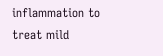inflammation to treat mild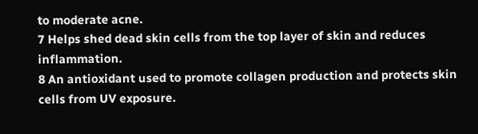to moderate acne.
7 Helps shed dead skin cells from the top layer of skin and reduces inflammation.
8 An antioxidant used to promote collagen production and protects skin cells from UV exposure.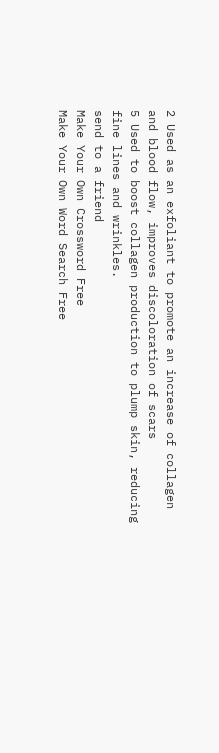2 Used as an exfoliant to promote an increase of collagen and blood flow, improves discoloration of scars
5 Used to boost collagen production to plump skin, reducing fine lines and wrinkles.
send to a friend
Make Your Own Crossword Free
Make Your Own Word Search Free